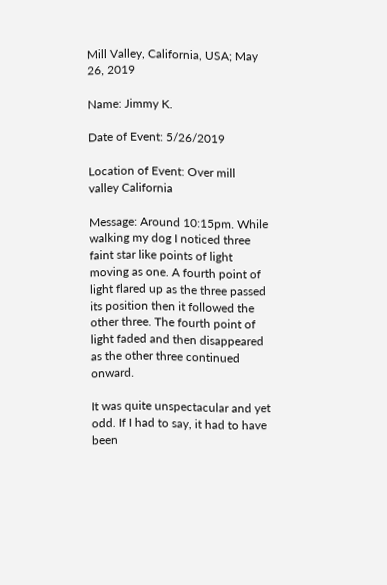Mill Valley, California, USA; May 26, 2019

Name: Jimmy K.

Date of Event: 5/26/2019

Location of Event: Over mill valley California

Message: Around 10:15pm. While walking my dog I noticed three faint star like points of light moving as one. A fourth point of light flared up as the three passed its position then it followed the other three. The fourth point of light faded and then disappeared as the other three continued onward.

It was quite unspectacular and yet odd. If I had to say, it had to have been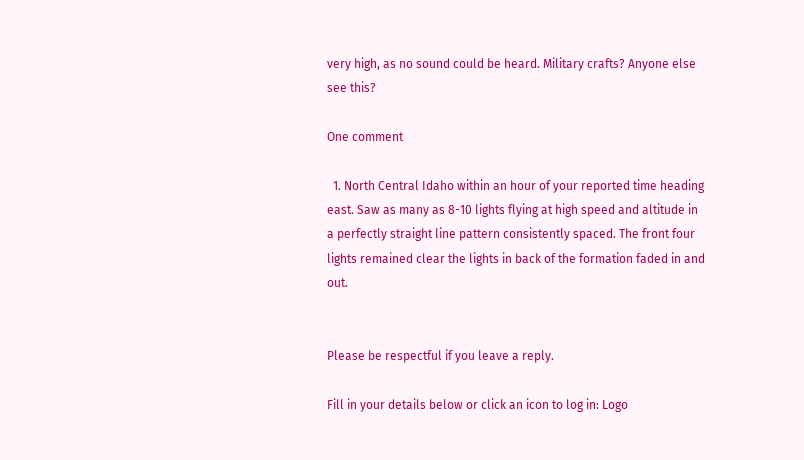very high, as no sound could be heard. Military crafts? Anyone else see this?

One comment

  1. North Central Idaho within an hour of your reported time heading east. Saw as many as 8-10 lights flying at high speed and altitude in a perfectly straight line pattern consistently spaced. The front four lights remained clear the lights in back of the formation faded in and out.


Please be respectful if you leave a reply.

Fill in your details below or click an icon to log in: Logo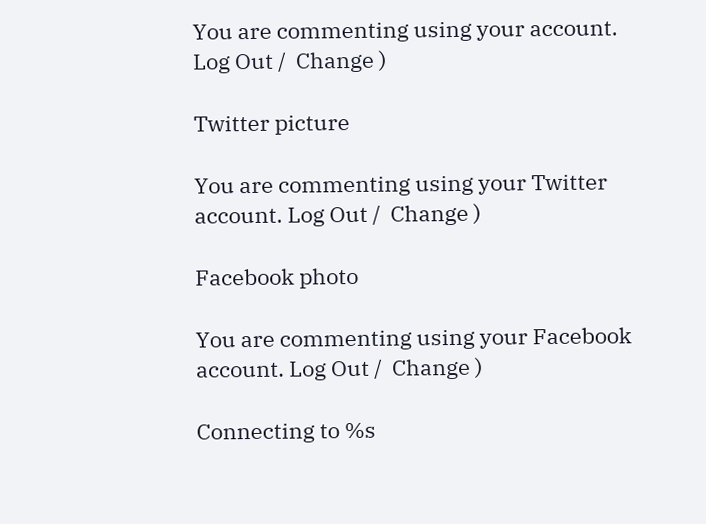You are commenting using your account. Log Out /  Change )

Twitter picture

You are commenting using your Twitter account. Log Out /  Change )

Facebook photo

You are commenting using your Facebook account. Log Out /  Change )

Connecting to %s